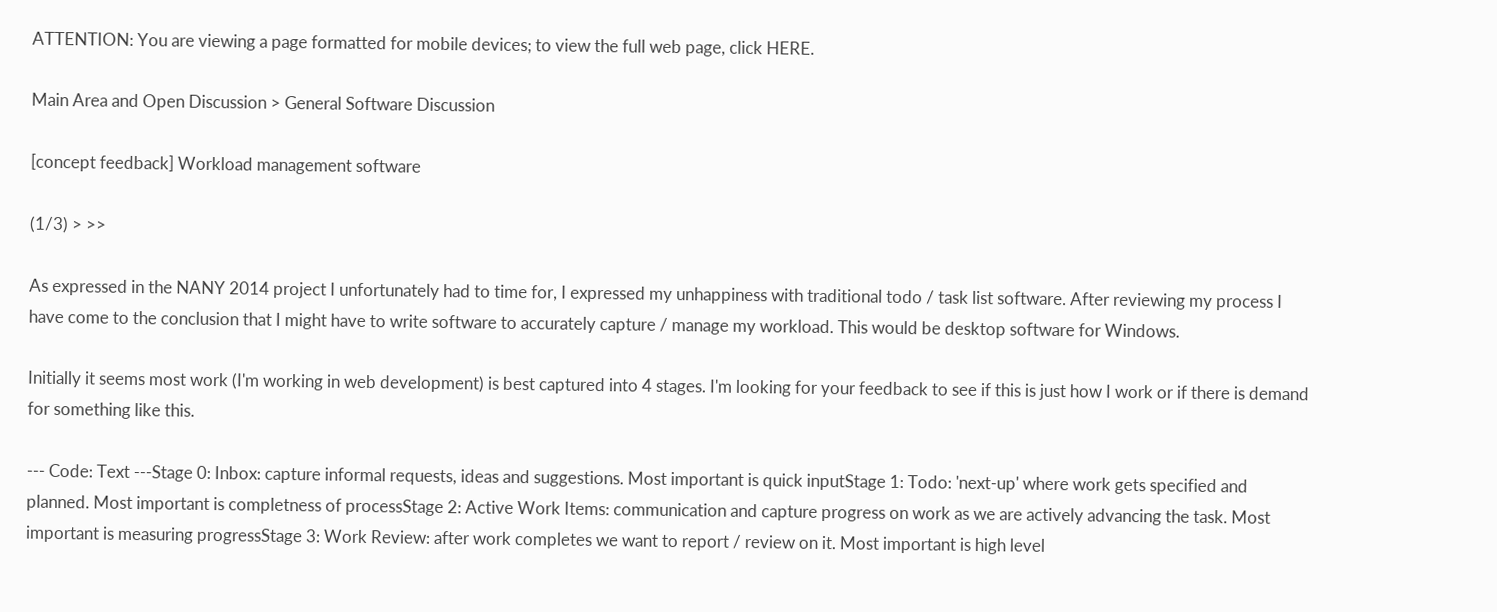ATTENTION: You are viewing a page formatted for mobile devices; to view the full web page, click HERE.

Main Area and Open Discussion > General Software Discussion

[concept feedback] Workload management software

(1/3) > >>

As expressed in the NANY 2014 project I unfortunately had to time for, I expressed my unhappiness with traditional todo / task list software. After reviewing my process I have come to the conclusion that I might have to write software to accurately capture / manage my workload. This would be desktop software for Windows.

Initially it seems most work (I'm working in web development) is best captured into 4 stages. I'm looking for your feedback to see if this is just how I work or if there is demand for something like this.

--- Code: Text ---Stage 0: Inbox: capture informal requests, ideas and suggestions. Most important is quick inputStage 1: Todo: 'next-up' where work gets specified and planned. Most important is completness of processStage 2: Active Work Items: communication and capture progress on work as we are actively advancing the task. Most important is measuring progressStage 3: Work Review: after work completes we want to report / review on it. Most important is high level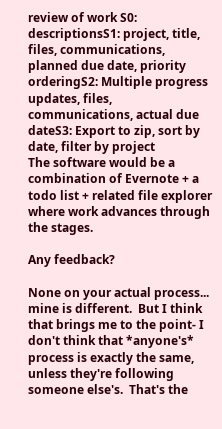review of work S0: descriptionsS1: project, title, files, communications, planned due date, priority orderingS2: Multiple progress updates, files, communications, actual due dateS3: Export to zip, sort by date, filter by project
The software would be a combination of Evernote + a todo list + related file explorer where work advances through the stages.

Any feedback?

None on your actual process... mine is different.  But I think that brings me to the point- I don't think that *anyone's* process is exactly the same, unless they're following someone else's.  That's the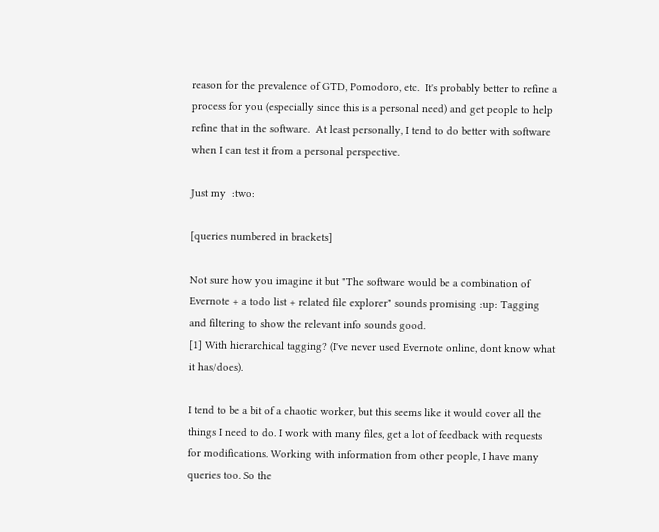reason for the prevalence of GTD, Pomodoro, etc.  It's probably better to refine a process for you (especially since this is a personal need) and get people to help refine that in the software.  At least personally, I tend to do better with software when I can test it from a personal perspective.

Just my  :two:

[queries numbered in brackets]

Not sure how you imagine it but "The software would be a combination of Evernote + a todo list + related file explorer" sounds promising :up: Tagging and filtering to show the relevant info sounds good.
[1] With hierarchical tagging? (I've never used Evernote online, dont know what it has/does).

I tend to be a bit of a chaotic worker, but this seems like it would cover all the things I need to do. I work with many files, get a lot of feedback with requests for modifications. Working with information from other people, I have many queries too. So the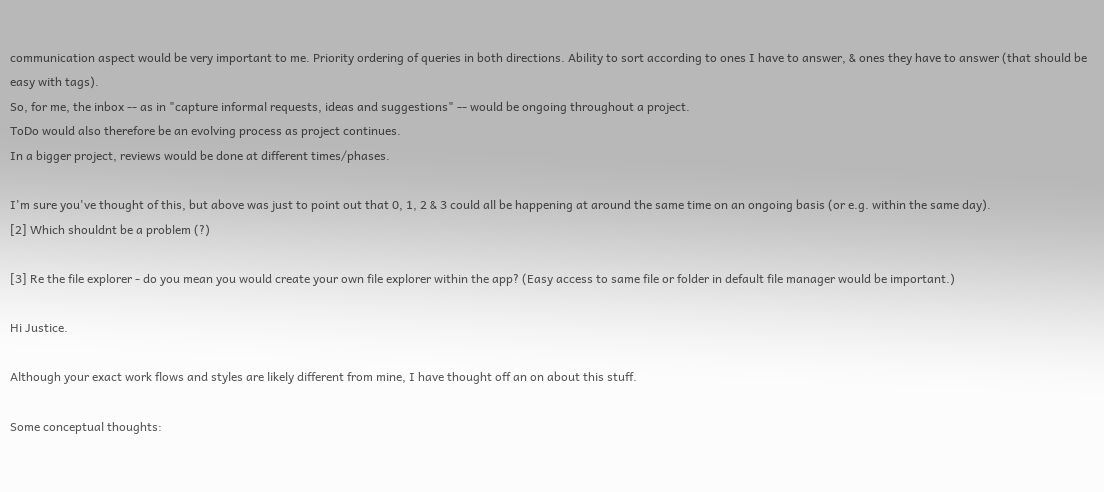communication aspect would be very important to me. Priority ordering of queries in both directions. Ability to sort according to ones I have to answer, & ones they have to answer (that should be easy with tags).
So, for me, the inbox -- as in "capture informal requests, ideas and suggestions" -- would be ongoing throughout a project.
ToDo would also therefore be an evolving process as project continues.
In a bigger project, reviews would be done at different times/phases.

I'm sure you've thought of this, but above was just to point out that 0, 1, 2 & 3 could all be happening at around the same time on an ongoing basis (or e.g. within the same day).
[2] Which shouldnt be a problem (?)

[3] Re the file explorer - do you mean you would create your own file explorer within the app? (Easy access to same file or folder in default file manager would be important.)

Hi Justice.

Although your exact work flows and styles are likely different from mine, I have thought off an on about this stuff.

Some conceptual thoughts: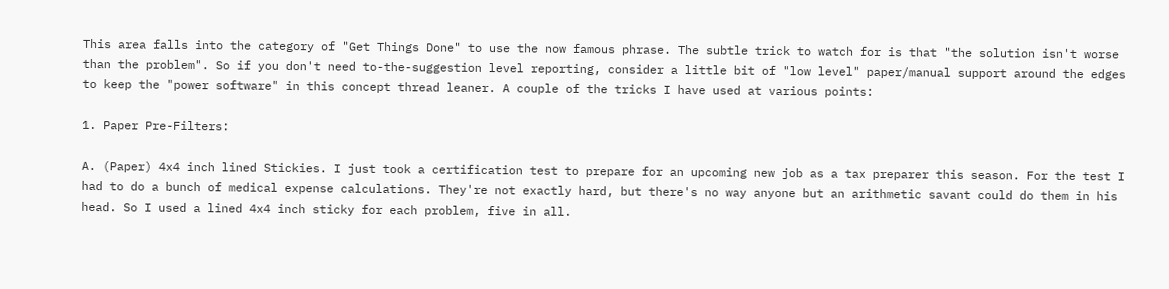This area falls into the category of "Get Things Done" to use the now famous phrase. The subtle trick to watch for is that "the solution isn't worse than the problem". So if you don't need to-the-suggestion level reporting, consider a little bit of "low level" paper/manual support around the edges to keep the "power software" in this concept thread leaner. A couple of the tricks I have used at various points:

1. Paper Pre-Filters:

A. (Paper) 4x4 inch lined Stickies. I just took a certification test to prepare for an upcoming new job as a tax preparer this season. For the test I had to do a bunch of medical expense calculations. They're not exactly hard, but there's no way anyone but an arithmetic savant could do them in his head. So I used a lined 4x4 inch sticky for each problem, five in all.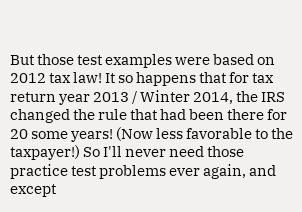But those test examples were based on 2012 tax law! It so happens that for tax return year 2013 / Winter 2014, the IRS changed the rule that had been there for 20 some years! (Now less favorable to the taxpayer!) So I'll never need those practice test problems ever again, and except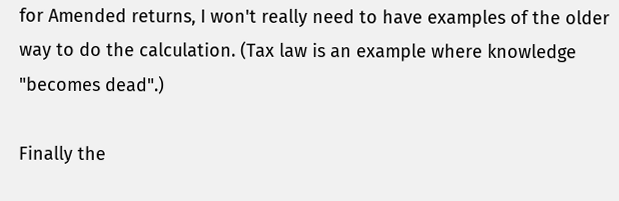for Amended returns, I won't really need to have examples of the older way to do the calculation. (Tax law is an example where knowledge "becomes dead".)

Finally the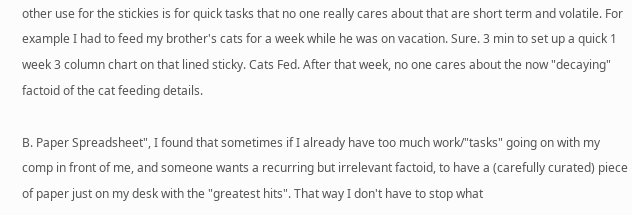other use for the stickies is for quick tasks that no one really cares about that are short term and volatile. For example I had to feed my brother's cats for a week while he was on vacation. Sure. 3 min to set up a quick 1 week 3 column chart on that lined sticky. Cats Fed. After that week, no one cares about the now "decaying" factoid of the cat feeding details.

B. Paper Spreadsheet", I found that sometimes if I already have too much work/"tasks" going on with my comp in front of me, and someone wants a recurring but irrelevant factoid, to have a (carefully curated) piece of paper just on my desk with the "greatest hits". That way I don't have to stop what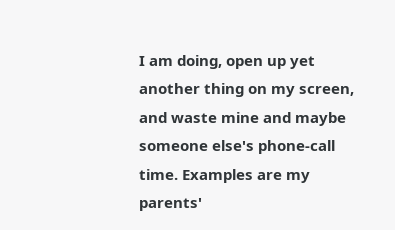I am doing, open up yet another thing on my screen, and waste mine and maybe someone else's phone-call time. Examples are my parents'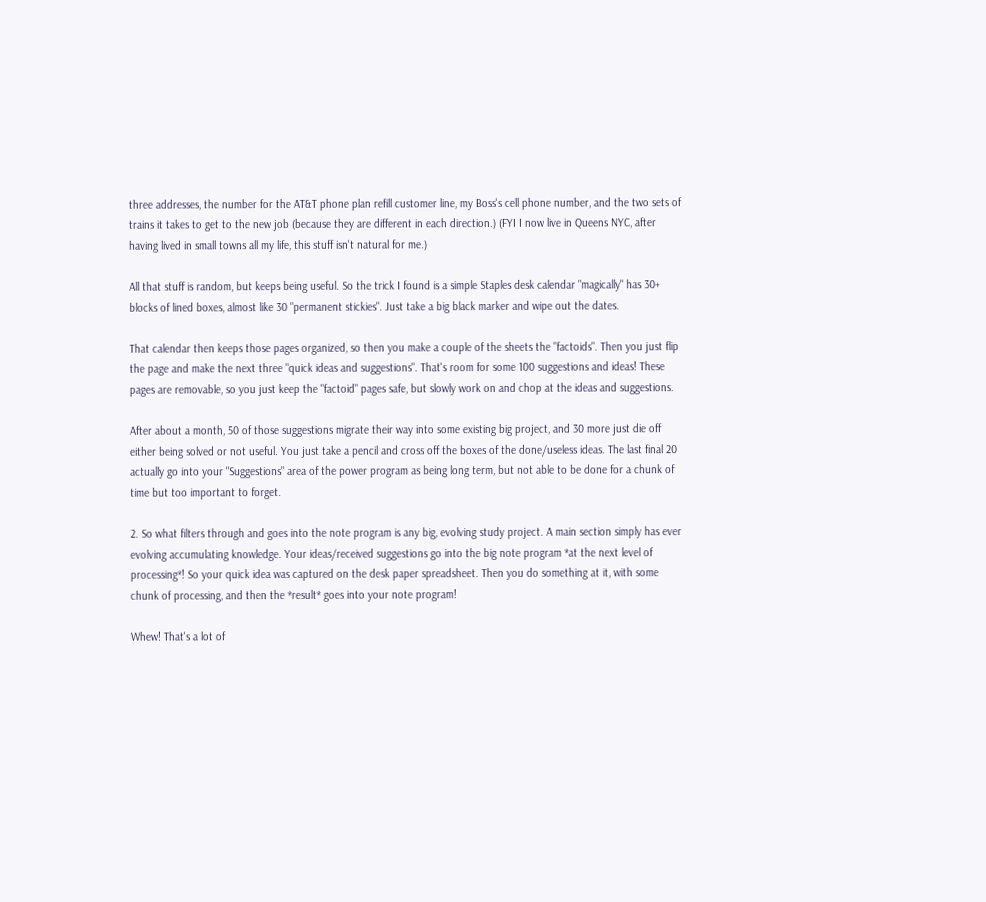three addresses, the number for the AT&T phone plan refill customer line, my Boss's cell phone number, and the two sets of trains it takes to get to the new job (because they are different in each direction.) (FYI I now live in Queens NYC, after having lived in small towns all my life, this stuff isn't natural for me.)

All that stuff is random, but keeps being useful. So the trick I found is a simple Staples desk calendar "magically" has 30+ blocks of lined boxes, almost like 30 "permanent stickies". Just take a big black marker and wipe out the dates.

That calendar then keeps those pages organized, so then you make a couple of the sheets the "factoids". Then you just flip the page and make the next three "quick ideas and suggestions". That's room for some 100 suggestions and ideas! These pages are removable, so you just keep the "factoid" pages safe, but slowly work on and chop at the ideas and suggestions.

After about a month, 50 of those suggestions migrate their way into some existing big project, and 30 more just die off either being solved or not useful. You just take a pencil and cross off the boxes of the done/useless ideas. The last final 20 actually go into your "Suggestions" area of the power program as being long term, but not able to be done for a chunk of time but too important to forget.

2. So what filters through and goes into the note program is any big, evolving study project. A main section simply has ever evolving accumulating knowledge. Your ideas/received suggestions go into the big note program *at the next level of processing*! So your quick idea was captured on the desk paper spreadsheet. Then you do something at it, with some chunk of processing, and then the *result* goes into your note program!

Whew! That's a lot of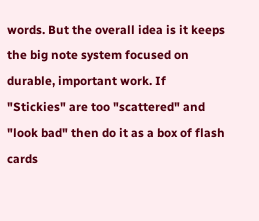words. But the overall idea is it keeps the big note system focused on durable, important work. If "Stickies" are too "scattered" and "look bad" then do it as a box of flash cards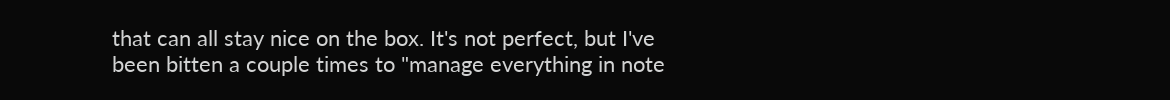that can all stay nice on the box. It's not perfect, but I've been bitten a couple times to "manage everything in note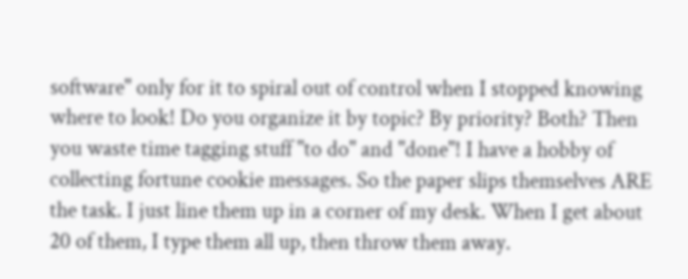software" only for it to spiral out of control when I stopped knowing where to look! Do you organize it by topic? By priority? Both? Then you waste time tagging stuff "to do" and "done"! I have a hobby of collecting fortune cookie messages. So the paper slips themselves ARE the task. I just line them up in a corner of my desk. When I get about 20 of them, I type them all up, then throw them away.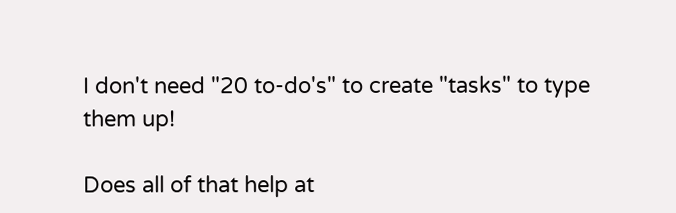I don't need "20 to-do's" to create "tasks" to type them up!

Does all of that help at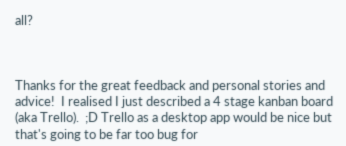all?



Thanks for the great feedback and personal stories and advice!  I realised I just described a 4 stage kanban board (aka Trello).  ;D Trello as a desktop app would be nice but that's going to be far too bug for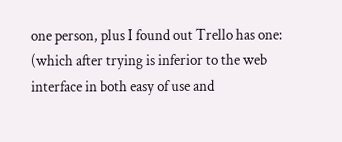one person, plus I found out Trello has one:
(which after trying is inferior to the web interface in both easy of use and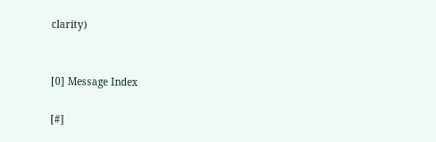clarity)


[0] Message Index

[#]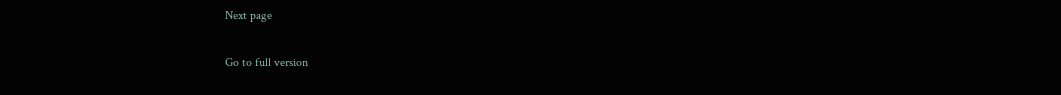Next page

Go to full version